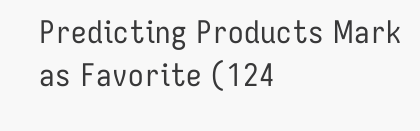Predicting Products Mark as Favorite (124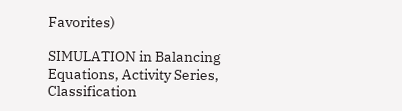Favorites)

SIMULATION in Balancing Equations, Activity Series, Classification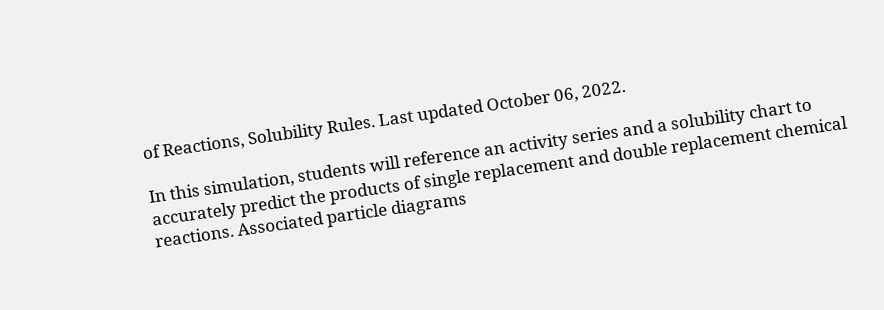of Reactions, Solubility Rules. Last updated October 06, 2022.

In this simulation, students will reference an activity series and a solubility chart to accurately predict the products of single replacement and double replacement chemical reactions. Associated particle diagrams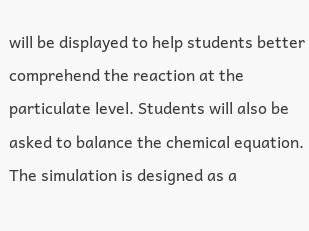will be displayed to help students better comprehend the reaction at the particulate level. Students will also be asked to balance the chemical equation. The simulation is designed as a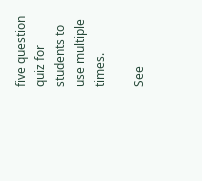five question quiz for students to use multiple times.

See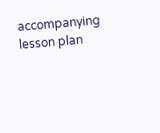accompanying lesson plan